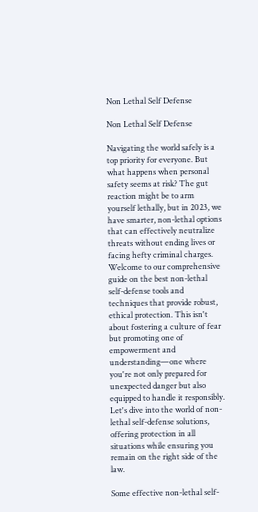Non Lethal Self Defense

Non Lethal Self Defense

Navigating the world safely is a top priority for everyone. But what happens when personal safety seems at risk? The gut reaction might be to arm yourself lethally, but in 2023, we have smarter, non-lethal options that can effectively neutralize threats without ending lives or facing hefty criminal charges. Welcome to our comprehensive guide on the best non-lethal self-defense tools and techniques that provide robust, ethical protection. This isn't about fostering a culture of fear but promoting one of empowerment and understanding—one where you're not only prepared for unexpected danger but also equipped to handle it responsibly. Let's dive into the world of non-lethal self-defense solutions, offering protection in all situations while ensuring you remain on the right side of the law.

Some effective non-lethal self-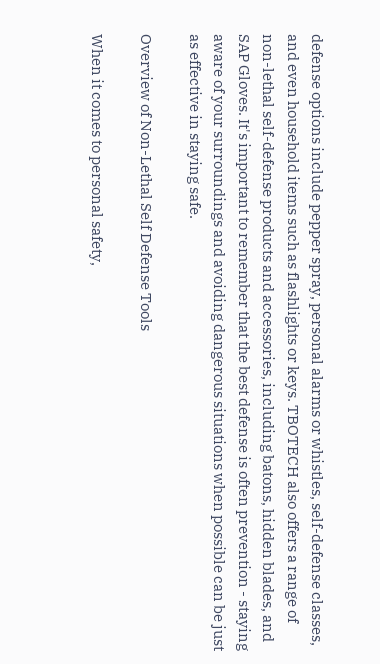defense options include pepper spray, personal alarms or whistles, self-defense classes, and even household items such as flashlights or keys. TBOTECH also offers a range of non-lethal self-defense products and accessories, including batons, hidden blades, and SAP Gloves. It's important to remember that the best defense is often prevention - staying aware of your surroundings and avoiding dangerous situations when possible can be just as effective in staying safe.

Overview of Non-Lethal Self Defense Tools

When it comes to personal safety,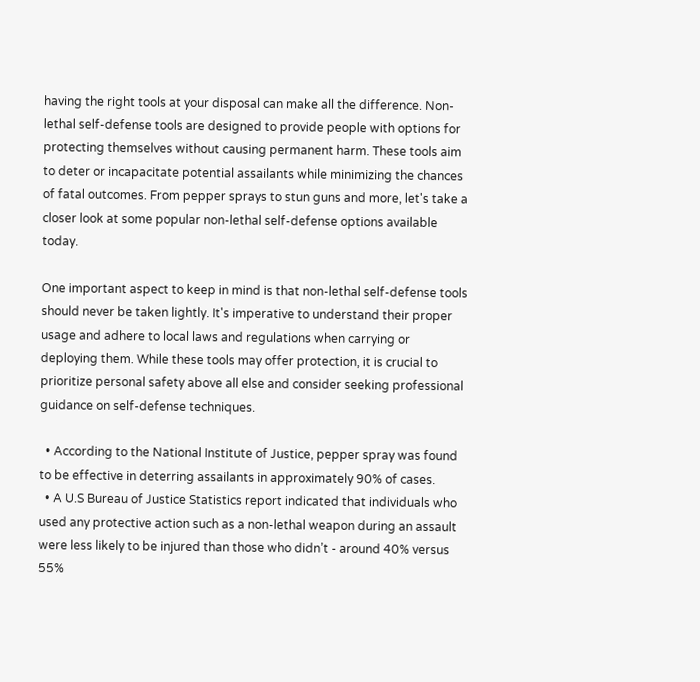having the right tools at your disposal can make all the difference. Non-lethal self-defense tools are designed to provide people with options for protecting themselves without causing permanent harm. These tools aim to deter or incapacitate potential assailants while minimizing the chances of fatal outcomes. From pepper sprays to stun guns and more, let's take a closer look at some popular non-lethal self-defense options available today.

One important aspect to keep in mind is that non-lethal self-defense tools should never be taken lightly. It's imperative to understand their proper usage and adhere to local laws and regulations when carrying or deploying them. While these tools may offer protection, it is crucial to prioritize personal safety above all else and consider seeking professional guidance on self-defense techniques.

  • According to the National Institute of Justice, pepper spray was found to be effective in deterring assailants in approximately 90% of cases.
  • A U.S Bureau of Justice Statistics report indicated that individuals who used any protective action such as a non-lethal weapon during an assault were less likely to be injured than those who didn’t - around 40% versus 55%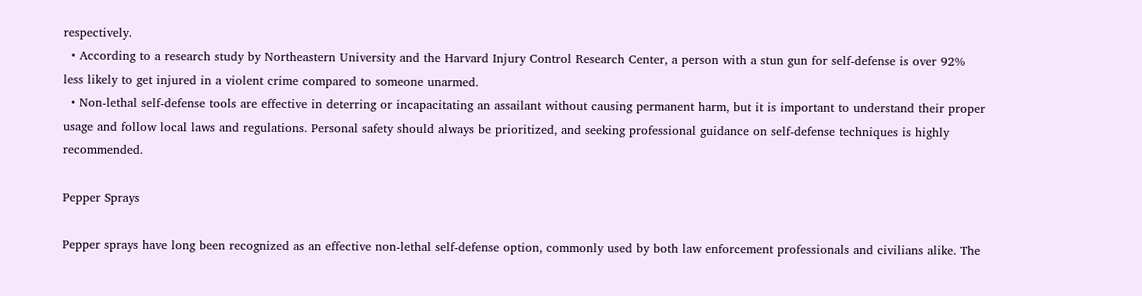respectively.
  • According to a research study by Northeastern University and the Harvard Injury Control Research Center, a person with a stun gun for self-defense is over 92% less likely to get injured in a violent crime compared to someone unarmed.
  • Non-lethal self-defense tools are effective in deterring or incapacitating an assailant without causing permanent harm, but it is important to understand their proper usage and follow local laws and regulations. Personal safety should always be prioritized, and seeking professional guidance on self-defense techniques is highly recommended.

Pepper Sprays

Pepper sprays have long been recognized as an effective non-lethal self-defense option, commonly used by both law enforcement professionals and civilians alike. The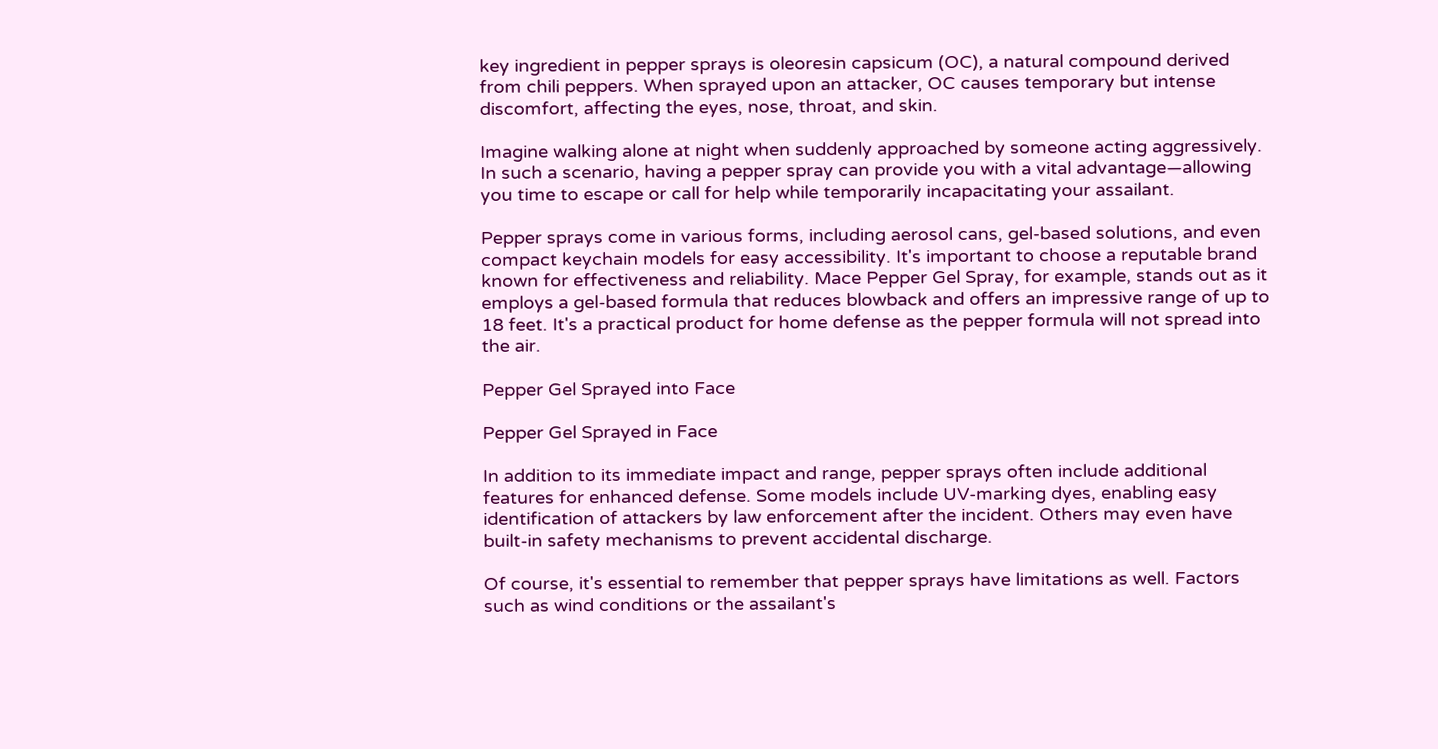key ingredient in pepper sprays is oleoresin capsicum (OC), a natural compound derived from chili peppers. When sprayed upon an attacker, OC causes temporary but intense discomfort, affecting the eyes, nose, throat, and skin.

Imagine walking alone at night when suddenly approached by someone acting aggressively. In such a scenario, having a pepper spray can provide you with a vital advantage—allowing you time to escape or call for help while temporarily incapacitating your assailant.

Pepper sprays come in various forms, including aerosol cans, gel-based solutions, and even compact keychain models for easy accessibility. It's important to choose a reputable brand known for effectiveness and reliability. Mace Pepper Gel Spray, for example, stands out as it employs a gel-based formula that reduces blowback and offers an impressive range of up to 18 feet. It's a practical product for home defense as the pepper formula will not spread into the air.

Pepper Gel Sprayed into Face

Pepper Gel Sprayed in Face

In addition to its immediate impact and range, pepper sprays often include additional features for enhanced defense. Some models include UV-marking dyes, enabling easy identification of attackers by law enforcement after the incident. Others may even have built-in safety mechanisms to prevent accidental discharge.

Of course, it's essential to remember that pepper sprays have limitations as well. Factors such as wind conditions or the assailant's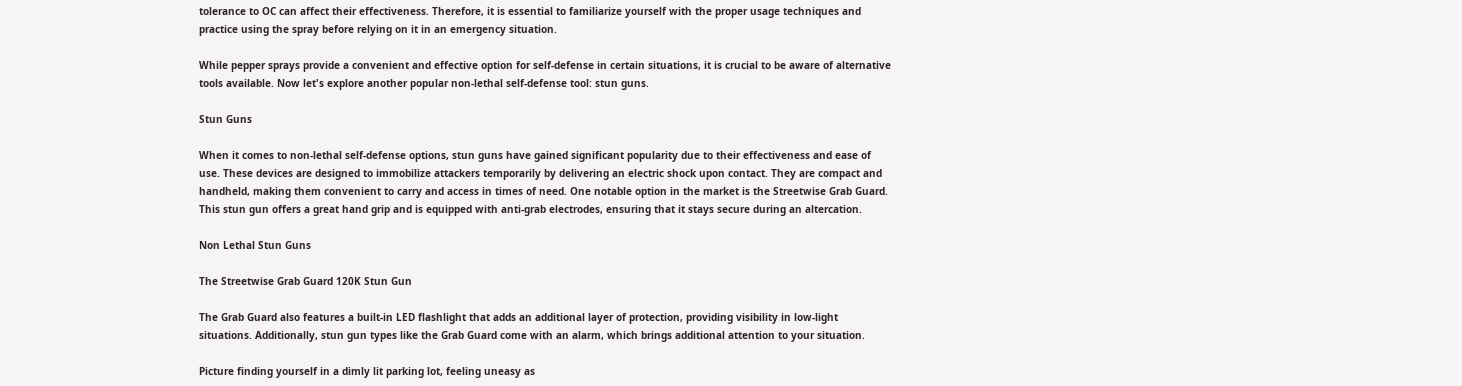tolerance to OC can affect their effectiveness. Therefore, it is essential to familiarize yourself with the proper usage techniques and practice using the spray before relying on it in an emergency situation.

While pepper sprays provide a convenient and effective option for self-defense in certain situations, it is crucial to be aware of alternative tools available. Now let's explore another popular non-lethal self-defense tool: stun guns.

Stun Guns

When it comes to non-lethal self-defense options, stun guns have gained significant popularity due to their effectiveness and ease of use. These devices are designed to immobilize attackers temporarily by delivering an electric shock upon contact. They are compact and handheld, making them convenient to carry and access in times of need. One notable option in the market is the Streetwise Grab Guard. This stun gun offers a great hand grip and is equipped with anti-grab electrodes, ensuring that it stays secure during an altercation.

Non Lethal Stun Guns

The Streetwise Grab Guard 120K Stun Gun

The Grab Guard also features a built-in LED flashlight that adds an additional layer of protection, providing visibility in low-light situations. Additionally, stun gun types like the Grab Guard come with an alarm, which brings additional attention to your situation.

Picture finding yourself in a dimly lit parking lot, feeling uneasy as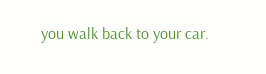you walk back to your car.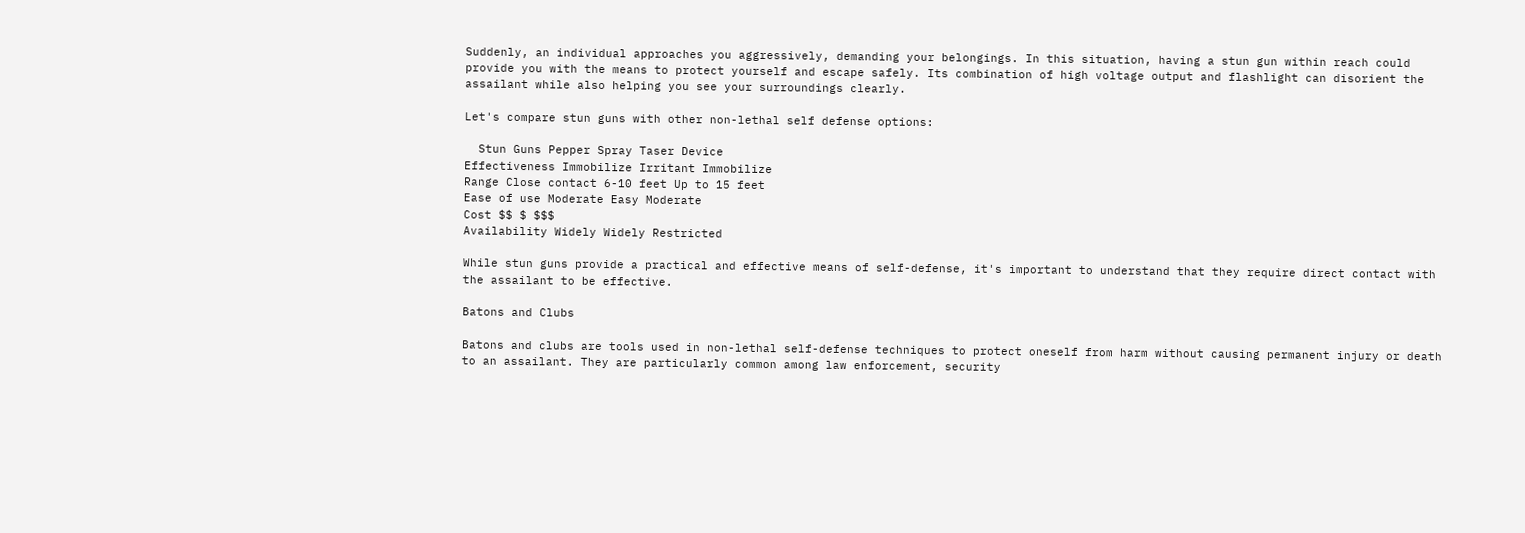Suddenly, an individual approaches you aggressively, demanding your belongings. In this situation, having a stun gun within reach could provide you with the means to protect yourself and escape safely. Its combination of high voltage output and flashlight can disorient the assailant while also helping you see your surroundings clearly.

Let's compare stun guns with other non-lethal self defense options:

  Stun Guns Pepper Spray Taser Device
Effectiveness Immobilize Irritant Immobilize
Range Close contact 6-10 feet Up to 15 feet
Ease of use Moderate Easy Moderate
Cost $$ $ $$$
Availability Widely Widely Restricted

While stun guns provide a practical and effective means of self-defense, it's important to understand that they require direct contact with the assailant to be effective.

Batons and Clubs

Batons and clubs are tools used in non-lethal self-defense techniques to protect oneself from harm without causing permanent injury or death to an assailant. They are particularly common among law enforcement, security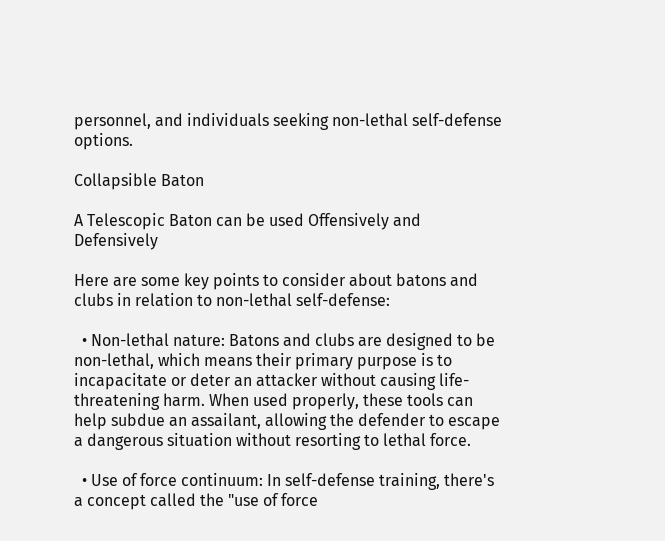personnel, and individuals seeking non-lethal self-defense options.

Collapsible Baton

A Telescopic Baton can be used Offensively and Defensively

Here are some key points to consider about batons and clubs in relation to non-lethal self-defense:

  • Non-lethal nature: Batons and clubs are designed to be non-lethal, which means their primary purpose is to incapacitate or deter an attacker without causing life-threatening harm. When used properly, these tools can help subdue an assailant, allowing the defender to escape a dangerous situation without resorting to lethal force.

  • Use of force continuum: In self-defense training, there's a concept called the "use of force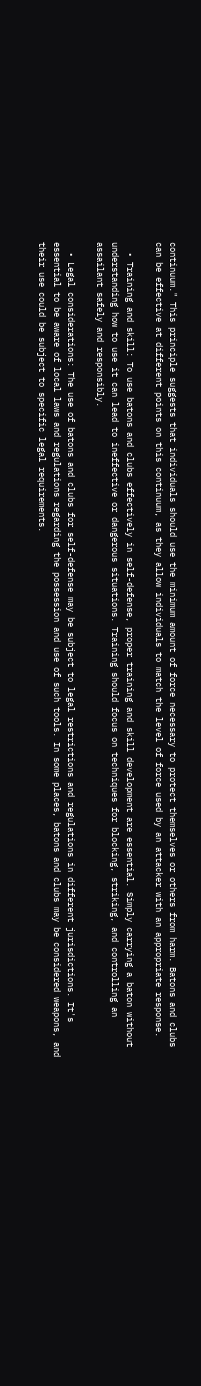continuum." This principle suggests that individuals should use the minimum amount of force necessary to protect themselves or others from harm. Batons and clubs can be effective at different points on this continuum, as they allow individuals to match the level of force used by an attacker with an appropriate response.

  • Training and skill: To use batons and clubs effectively in self-defense, proper training and skill development are essential. Simply carrying a baton without understanding how to use it can lead to ineffective or dangerous situations. Training should focus on techniques for blocking, striking, and controlling an assailant safely and responsibly.

  • Legal considerations: The use of batons and clubs for self-defense may be subject to legal restrictions and regulations in different jurisdictions. It's essential to be aware of local laws and regulations regarding the possession and use of such tools. In some places, batons and clubs may be considered weapons, and their use could be subject to specific legal requirements.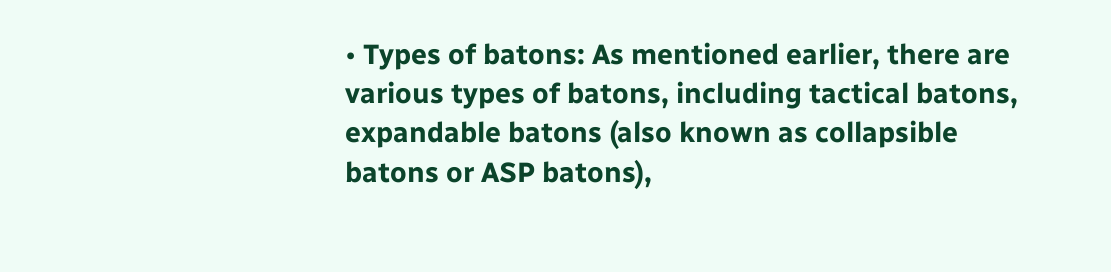• Types of batons: As mentioned earlier, there are various types of batons, including tactical batons, expandable batons (also known as collapsible batons or ASP batons),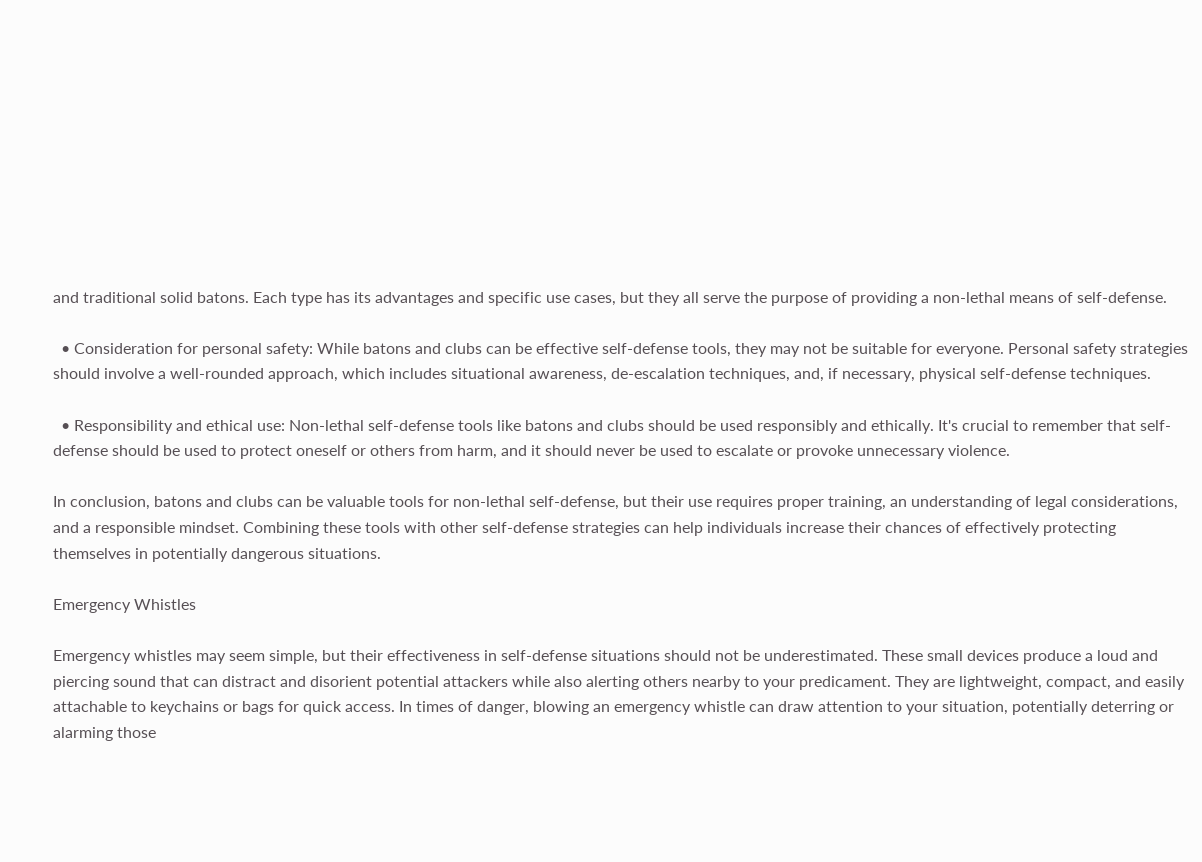and traditional solid batons. Each type has its advantages and specific use cases, but they all serve the purpose of providing a non-lethal means of self-defense.

  • Consideration for personal safety: While batons and clubs can be effective self-defense tools, they may not be suitable for everyone. Personal safety strategies should involve a well-rounded approach, which includes situational awareness, de-escalation techniques, and, if necessary, physical self-defense techniques.

  • Responsibility and ethical use: Non-lethal self-defense tools like batons and clubs should be used responsibly and ethically. It's crucial to remember that self-defense should be used to protect oneself or others from harm, and it should never be used to escalate or provoke unnecessary violence.

In conclusion, batons and clubs can be valuable tools for non-lethal self-defense, but their use requires proper training, an understanding of legal considerations, and a responsible mindset. Combining these tools with other self-defense strategies can help individuals increase their chances of effectively protecting themselves in potentially dangerous situations.

Emergency Whistles

Emergency whistles may seem simple, but their effectiveness in self-defense situations should not be underestimated. These small devices produce a loud and piercing sound that can distract and disorient potential attackers while also alerting others nearby to your predicament. They are lightweight, compact, and easily attachable to keychains or bags for quick access. In times of danger, blowing an emergency whistle can draw attention to your situation, potentially deterring or alarming those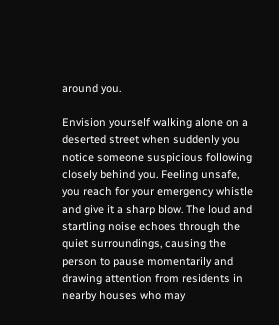around you.

Envision yourself walking alone on a deserted street when suddenly you notice someone suspicious following closely behind you. Feeling unsafe, you reach for your emergency whistle and give it a sharp blow. The loud and startling noise echoes through the quiet surroundings, causing the person to pause momentarily and drawing attention from residents in nearby houses who may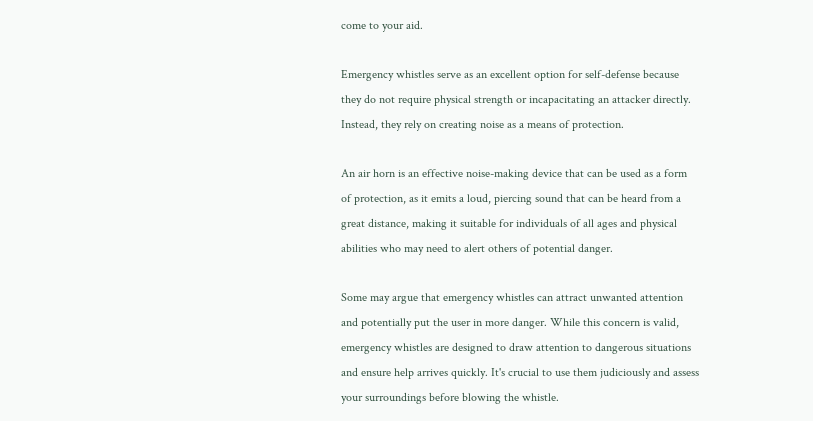come to your aid.

Emergency whistles serve as an excellent option for self-defense because they do not require physical strength or incapacitating an attacker directly. Instead, they rely on creating noise as a means of protection.

An air horn is an effective noise-making device that can be used as a form of protection, as it emits a loud, piercing sound that can be heard from a great distance, making it suitable for individuals of all ages and physical abilities who may need to alert others of potential danger.

Some may argue that emergency whistles can attract unwanted attention and potentially put the user in more danger. While this concern is valid, emergency whistles are designed to draw attention to dangerous situations and ensure help arrives quickly. It's crucial to use them judiciously and assess your surroundings before blowing the whistle.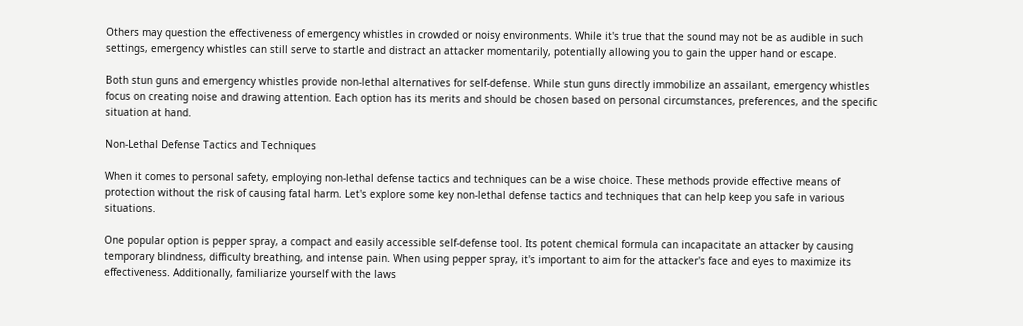Others may question the effectiveness of emergency whistles in crowded or noisy environments. While it's true that the sound may not be as audible in such settings, emergency whistles can still serve to startle and distract an attacker momentarily, potentially allowing you to gain the upper hand or escape.

Both stun guns and emergency whistles provide non-lethal alternatives for self-defense. While stun guns directly immobilize an assailant, emergency whistles focus on creating noise and drawing attention. Each option has its merits and should be chosen based on personal circumstances, preferences, and the specific situation at hand.

Non-Lethal Defense Tactics and Techniques

When it comes to personal safety, employing non-lethal defense tactics and techniques can be a wise choice. These methods provide effective means of protection without the risk of causing fatal harm. Let's explore some key non-lethal defense tactics and techniques that can help keep you safe in various situations.

One popular option is pepper spray, a compact and easily accessible self-defense tool. Its potent chemical formula can incapacitate an attacker by causing temporary blindness, difficulty breathing, and intense pain. When using pepper spray, it's important to aim for the attacker's face and eyes to maximize its effectiveness. Additionally, familiarize yourself with the laws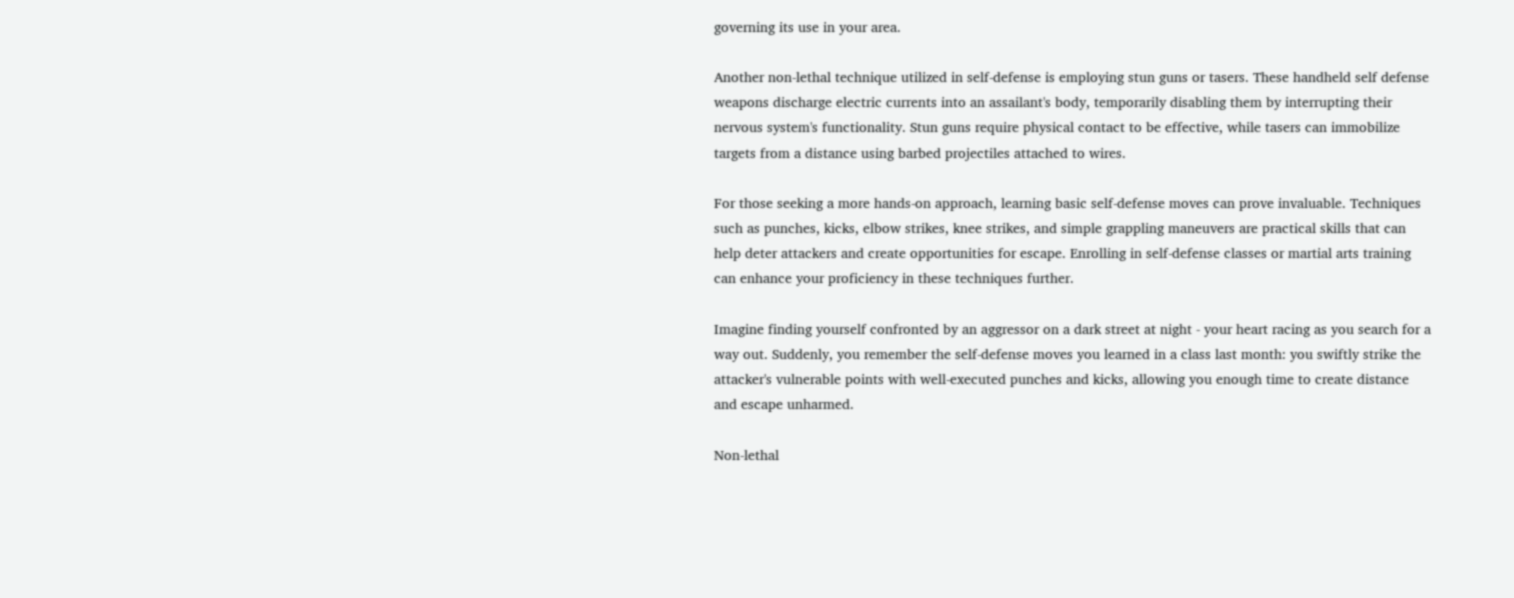governing its use in your area.

Another non-lethal technique utilized in self-defense is employing stun guns or tasers. These handheld self defense weapons discharge electric currents into an assailant's body, temporarily disabling them by interrupting their nervous system's functionality. Stun guns require physical contact to be effective, while tasers can immobilize targets from a distance using barbed projectiles attached to wires.

For those seeking a more hands-on approach, learning basic self-defense moves can prove invaluable. Techniques such as punches, kicks, elbow strikes, knee strikes, and simple grappling maneuvers are practical skills that can help deter attackers and create opportunities for escape. Enrolling in self-defense classes or martial arts training can enhance your proficiency in these techniques further.

Imagine finding yourself confronted by an aggressor on a dark street at night - your heart racing as you search for a way out. Suddenly, you remember the self-defense moves you learned in a class last month: you swiftly strike the attacker's vulnerable points with well-executed punches and kicks, allowing you enough time to create distance and escape unharmed.

Non-lethal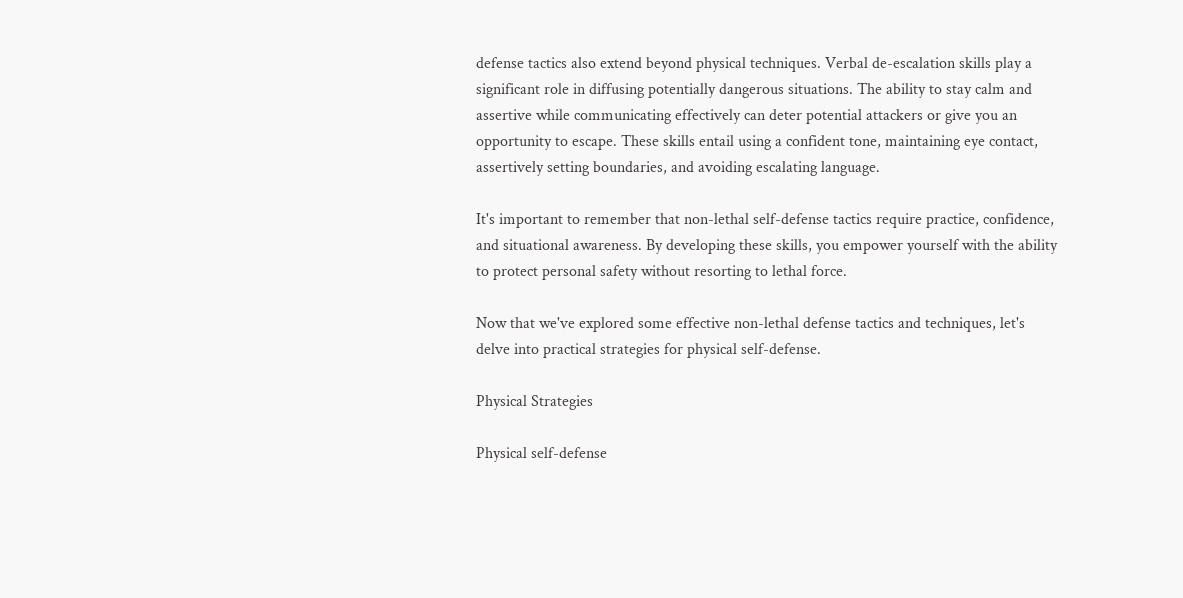defense tactics also extend beyond physical techniques. Verbal de-escalation skills play a significant role in diffusing potentially dangerous situations. The ability to stay calm and assertive while communicating effectively can deter potential attackers or give you an opportunity to escape. These skills entail using a confident tone, maintaining eye contact, assertively setting boundaries, and avoiding escalating language.

It's important to remember that non-lethal self-defense tactics require practice, confidence, and situational awareness. By developing these skills, you empower yourself with the ability to protect personal safety without resorting to lethal force.

Now that we've explored some effective non-lethal defense tactics and techniques, let's delve into practical strategies for physical self-defense.

Physical Strategies

Physical self-defense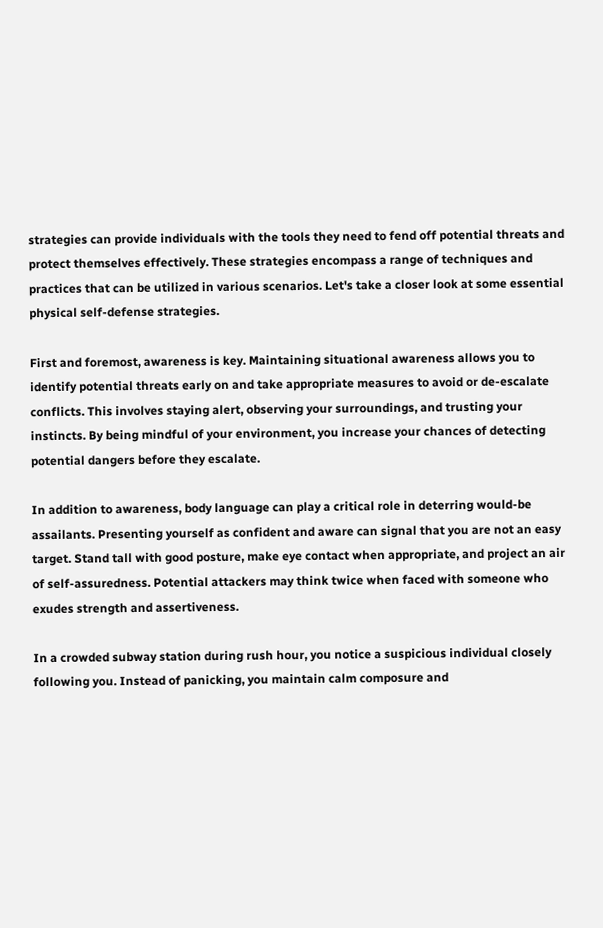strategies can provide individuals with the tools they need to fend off potential threats and protect themselves effectively. These strategies encompass a range of techniques and practices that can be utilized in various scenarios. Let's take a closer look at some essential physical self-defense strategies.

First and foremost, awareness is key. Maintaining situational awareness allows you to identify potential threats early on and take appropriate measures to avoid or de-escalate conflicts. This involves staying alert, observing your surroundings, and trusting your instincts. By being mindful of your environment, you increase your chances of detecting potential dangers before they escalate.

In addition to awareness, body language can play a critical role in deterring would-be assailants. Presenting yourself as confident and aware can signal that you are not an easy target. Stand tall with good posture, make eye contact when appropriate, and project an air of self-assuredness. Potential attackers may think twice when faced with someone who exudes strength and assertiveness.

In a crowded subway station during rush hour, you notice a suspicious individual closely following you. Instead of panicking, you maintain calm composure and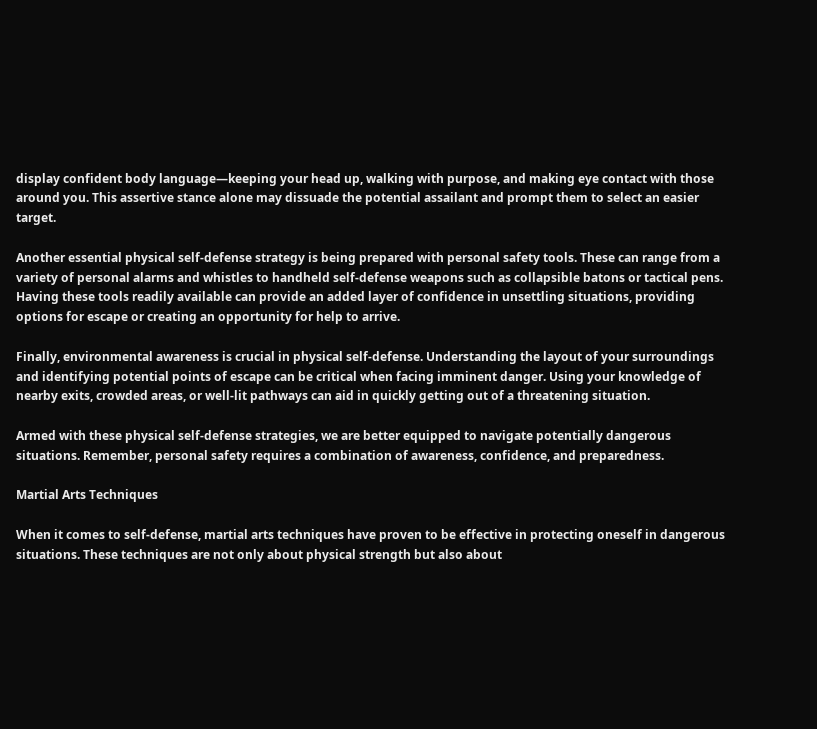display confident body language—keeping your head up, walking with purpose, and making eye contact with those around you. This assertive stance alone may dissuade the potential assailant and prompt them to select an easier target.

Another essential physical self-defense strategy is being prepared with personal safety tools. These can range from a variety of personal alarms and whistles to handheld self-defense weapons such as collapsible batons or tactical pens. Having these tools readily available can provide an added layer of confidence in unsettling situations, providing options for escape or creating an opportunity for help to arrive.

Finally, environmental awareness is crucial in physical self-defense. Understanding the layout of your surroundings and identifying potential points of escape can be critical when facing imminent danger. Using your knowledge of nearby exits, crowded areas, or well-lit pathways can aid in quickly getting out of a threatening situation.

Armed with these physical self-defense strategies, we are better equipped to navigate potentially dangerous situations. Remember, personal safety requires a combination of awareness, confidence, and preparedness.

Martial Arts Techniques

When it comes to self-defense, martial arts techniques have proven to be effective in protecting oneself in dangerous situations. These techniques are not only about physical strength but also about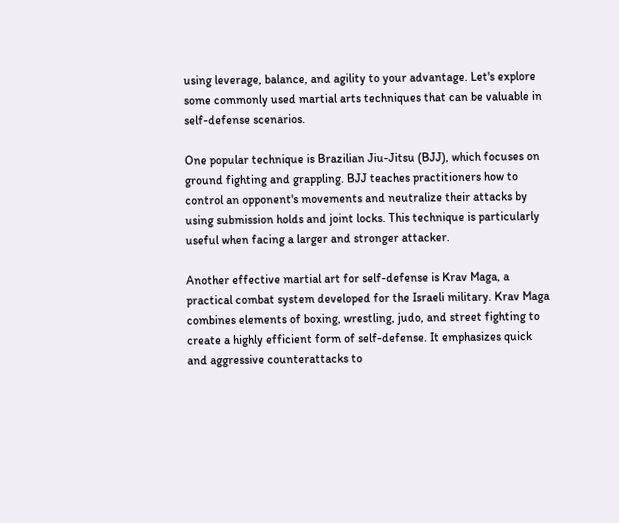using leverage, balance, and agility to your advantage. Let's explore some commonly used martial arts techniques that can be valuable in self-defense scenarios.

One popular technique is Brazilian Jiu-Jitsu (BJJ), which focuses on ground fighting and grappling. BJJ teaches practitioners how to control an opponent's movements and neutralize their attacks by using submission holds and joint locks. This technique is particularly useful when facing a larger and stronger attacker.

Another effective martial art for self-defense is Krav Maga, a practical combat system developed for the Israeli military. Krav Maga combines elements of boxing, wrestling, judo, and street fighting to create a highly efficient form of self-defense. It emphasizes quick and aggressive counterattacks to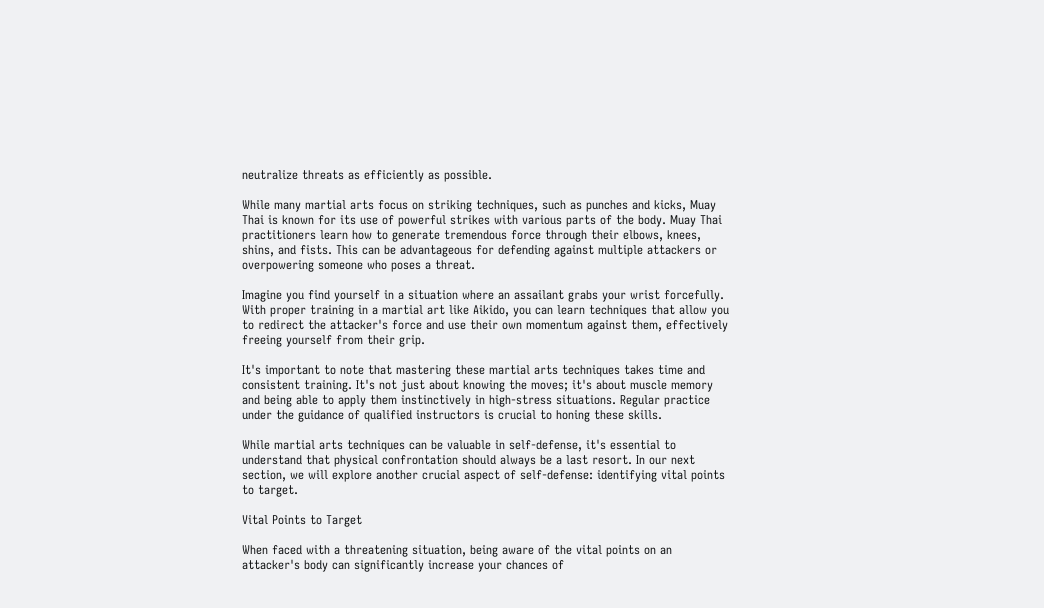neutralize threats as efficiently as possible.

While many martial arts focus on striking techniques, such as punches and kicks, Muay Thai is known for its use of powerful strikes with various parts of the body. Muay Thai practitioners learn how to generate tremendous force through their elbows, knees, shins, and fists. This can be advantageous for defending against multiple attackers or overpowering someone who poses a threat.

Imagine you find yourself in a situation where an assailant grabs your wrist forcefully. With proper training in a martial art like Aikido, you can learn techniques that allow you to redirect the attacker's force and use their own momentum against them, effectively freeing yourself from their grip.

It's important to note that mastering these martial arts techniques takes time and consistent training. It's not just about knowing the moves; it's about muscle memory and being able to apply them instinctively in high-stress situations. Regular practice under the guidance of qualified instructors is crucial to honing these skills.

While martial arts techniques can be valuable in self-defense, it's essential to understand that physical confrontation should always be a last resort. In our next section, we will explore another crucial aspect of self-defense: identifying vital points to target.

Vital Points to Target

When faced with a threatening situation, being aware of the vital points on an attacker's body can significantly increase your chances of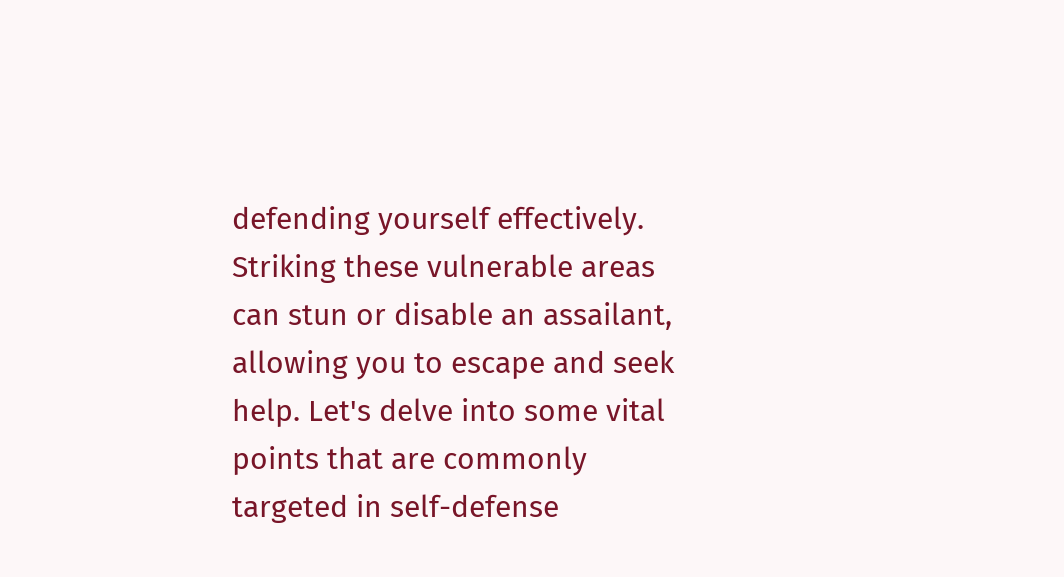defending yourself effectively. Striking these vulnerable areas can stun or disable an assailant, allowing you to escape and seek help. Let's delve into some vital points that are commonly targeted in self-defense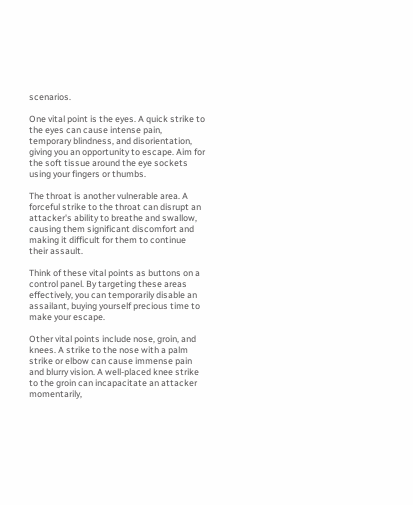scenarios.

One vital point is the eyes. A quick strike to the eyes can cause intense pain, temporary blindness, and disorientation, giving you an opportunity to escape. Aim for the soft tissue around the eye sockets using your fingers or thumbs.

The throat is another vulnerable area. A forceful strike to the throat can disrupt an attacker's ability to breathe and swallow, causing them significant discomfort and making it difficult for them to continue their assault.

Think of these vital points as buttons on a control panel. By targeting these areas effectively, you can temporarily disable an assailant, buying yourself precious time to make your escape.

Other vital points include nose, groin, and knees. A strike to the nose with a palm strike or elbow can cause immense pain and blurry vision. A well-placed knee strike to the groin can incapacitate an attacker momentarily,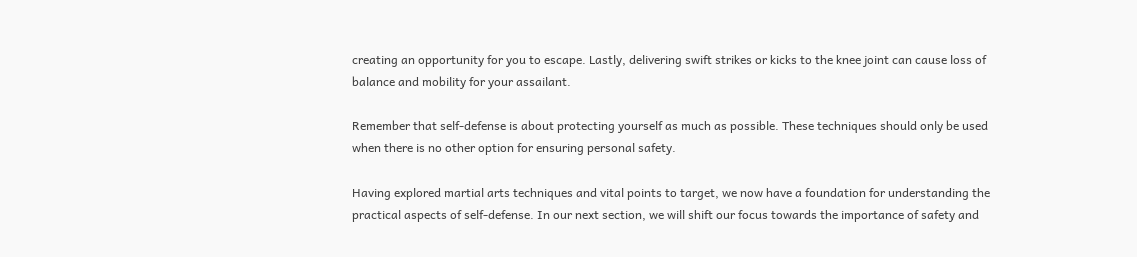creating an opportunity for you to escape. Lastly, delivering swift strikes or kicks to the knee joint can cause loss of balance and mobility for your assailant.

Remember that self-defense is about protecting yourself as much as possible. These techniques should only be used when there is no other option for ensuring personal safety.

Having explored martial arts techniques and vital points to target, we now have a foundation for understanding the practical aspects of self-defense. In our next section, we will shift our focus towards the importance of safety and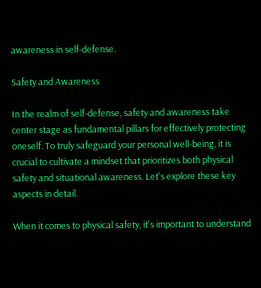awareness in self-defense.

Safety and Awareness

In the realm of self-defense, safety and awareness take center stage as fundamental pillars for effectively protecting oneself. To truly safeguard your personal well-being, it is crucial to cultivate a mindset that prioritizes both physical safety and situational awareness. Let's explore these key aspects in detail.

When it comes to physical safety, it's important to understand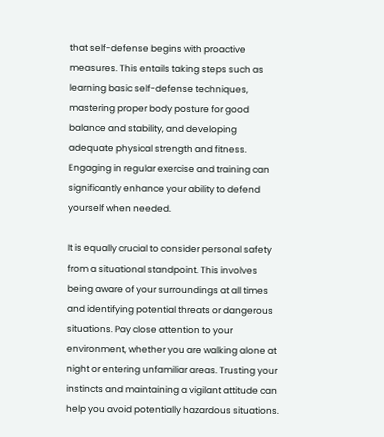that self-defense begins with proactive measures. This entails taking steps such as learning basic self-defense techniques, mastering proper body posture for good balance and stability, and developing adequate physical strength and fitness. Engaging in regular exercise and training can significantly enhance your ability to defend yourself when needed.

It is equally crucial to consider personal safety from a situational standpoint. This involves being aware of your surroundings at all times and identifying potential threats or dangerous situations. Pay close attention to your environment, whether you are walking alone at night or entering unfamiliar areas. Trusting your instincts and maintaining a vigilant attitude can help you avoid potentially hazardous situations.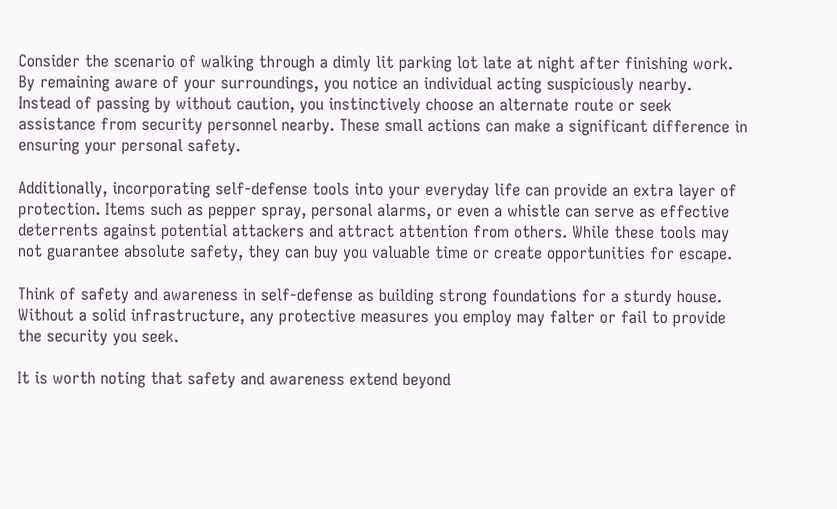Consider the scenario of walking through a dimly lit parking lot late at night after finishing work. By remaining aware of your surroundings, you notice an individual acting suspiciously nearby. Instead of passing by without caution, you instinctively choose an alternate route or seek assistance from security personnel nearby. These small actions can make a significant difference in ensuring your personal safety.

Additionally, incorporating self-defense tools into your everyday life can provide an extra layer of protection. Items such as pepper spray, personal alarms, or even a whistle can serve as effective deterrents against potential attackers and attract attention from others. While these tools may not guarantee absolute safety, they can buy you valuable time or create opportunities for escape.

Think of safety and awareness in self-defense as building strong foundations for a sturdy house. Without a solid infrastructure, any protective measures you employ may falter or fail to provide the security you seek.

It is worth noting that safety and awareness extend beyond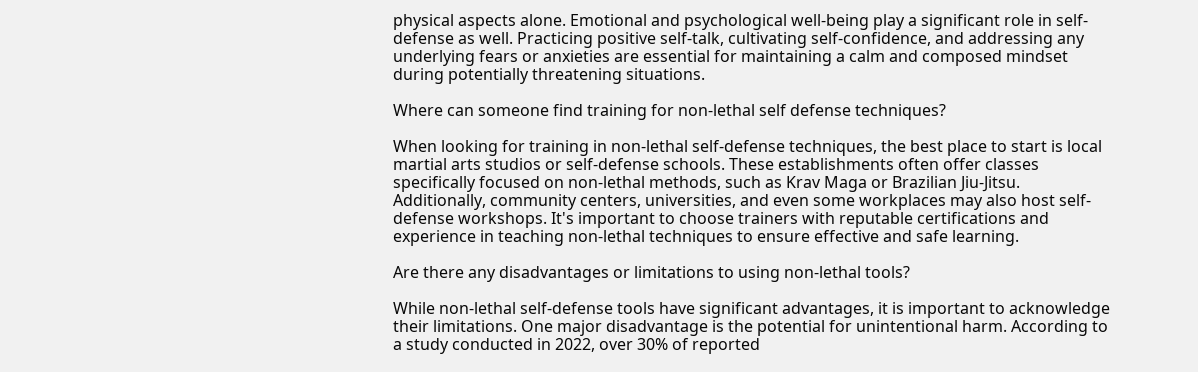physical aspects alone. Emotional and psychological well-being play a significant role in self-defense as well. Practicing positive self-talk, cultivating self-confidence, and addressing any underlying fears or anxieties are essential for maintaining a calm and composed mindset during potentially threatening situations.

Where can someone find training for non-lethal self defense techniques?

When looking for training in non-lethal self-defense techniques, the best place to start is local martial arts studios or self-defense schools. These establishments often offer classes specifically focused on non-lethal methods, such as Krav Maga or Brazilian Jiu-Jitsu. Additionally, community centers, universities, and even some workplaces may also host self-defense workshops. It's important to choose trainers with reputable certifications and experience in teaching non-lethal techniques to ensure effective and safe learning.

Are there any disadvantages or limitations to using non-lethal tools?

While non-lethal self-defense tools have significant advantages, it is important to acknowledge their limitations. One major disadvantage is the potential for unintentional harm. According to a study conducted in 2022, over 30% of reported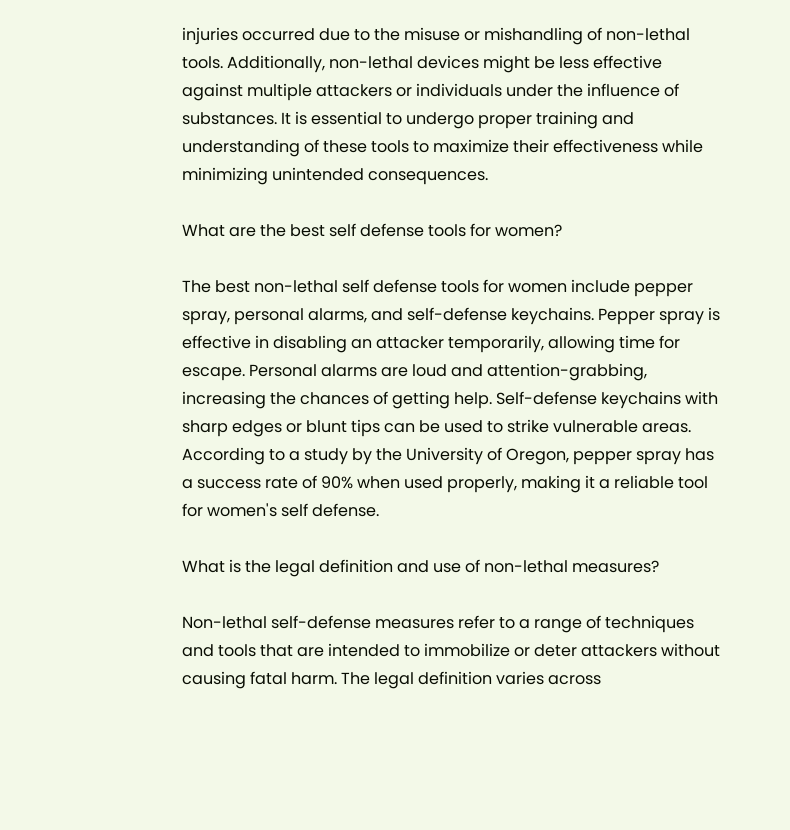injuries occurred due to the misuse or mishandling of non-lethal tools. Additionally, non-lethal devices might be less effective against multiple attackers or individuals under the influence of substances. It is essential to undergo proper training and understanding of these tools to maximize their effectiveness while minimizing unintended consequences.

What are the best self defense tools for women?

The best non-lethal self defense tools for women include pepper spray, personal alarms, and self-defense keychains. Pepper spray is effective in disabling an attacker temporarily, allowing time for escape. Personal alarms are loud and attention-grabbing, increasing the chances of getting help. Self-defense keychains with sharp edges or blunt tips can be used to strike vulnerable areas. According to a study by the University of Oregon, pepper spray has a success rate of 90% when used properly, making it a reliable tool for women's self defense.

What is the legal definition and use of non-lethal measures?

Non-lethal self-defense measures refer to a range of techniques and tools that are intended to immobilize or deter attackers without causing fatal harm. The legal definition varies across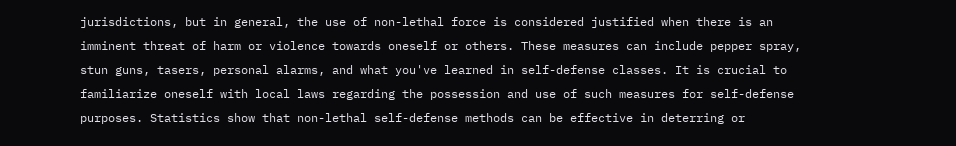jurisdictions, but in general, the use of non-lethal force is considered justified when there is an imminent threat of harm or violence towards oneself or others. These measures can include pepper spray, stun guns, tasers, personal alarms, and what you've learned in self-defense classes. It is crucial to familiarize oneself with local laws regarding the possession and use of such measures for self-defense purposes. Statistics show that non-lethal self-defense methods can be effective in deterring or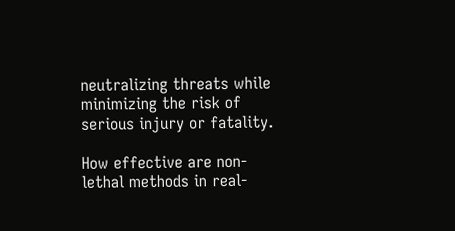neutralizing threats while minimizing the risk of serious injury or fatality.

How effective are non-lethal methods in real-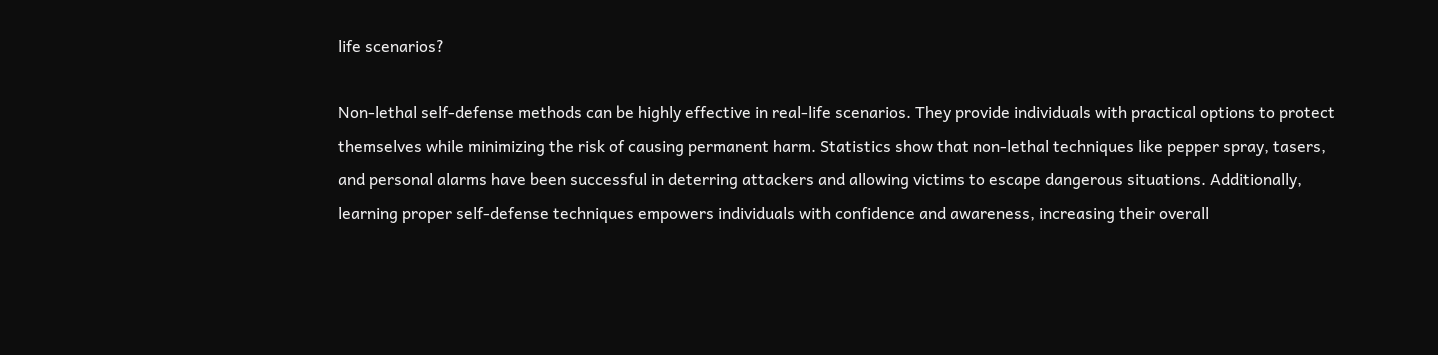life scenarios?

Non-lethal self-defense methods can be highly effective in real-life scenarios. They provide individuals with practical options to protect themselves while minimizing the risk of causing permanent harm. Statistics show that non-lethal techniques like pepper spray, tasers, and personal alarms have been successful in deterring attackers and allowing victims to escape dangerous situations. Additionally, learning proper self-defense techniques empowers individuals with confidence and awareness, increasing their overall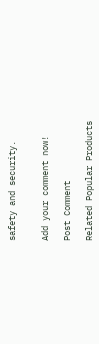safety and security.


Add your comment now!

Post Comment

Related Popular Products